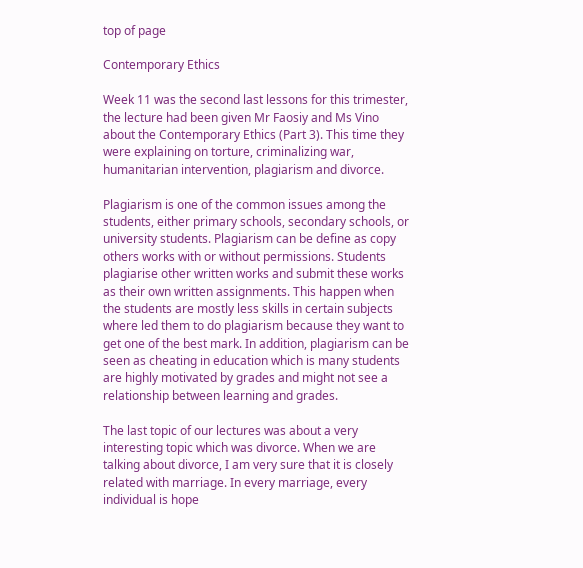top of page

Contemporary Ethics

Week 11 was the second last lessons for this trimester, the lecture had been given Mr Faosiy and Ms Vino about the Contemporary Ethics (Part 3). This time they were explaining on torture, criminalizing war, humanitarian intervention, plagiarism and divorce.

Plagiarism is one of the common issues among the students, either primary schools, secondary schools, or university students. Plagiarism can be define as copy others works with or without permissions. Students plagiarise other written works and submit these works as their own written assignments. This happen when the students are mostly less skills in certain subjects where led them to do plagiarism because they want to get one of the best mark. In addition, plagiarism can be seen as cheating in education which is many students are highly motivated by grades and might not see a relationship between learning and grades.

The last topic of our lectures was about a very interesting topic which was divorce. When we are talking about divorce, I am very sure that it is closely related with marriage. In every marriage, every individual is hope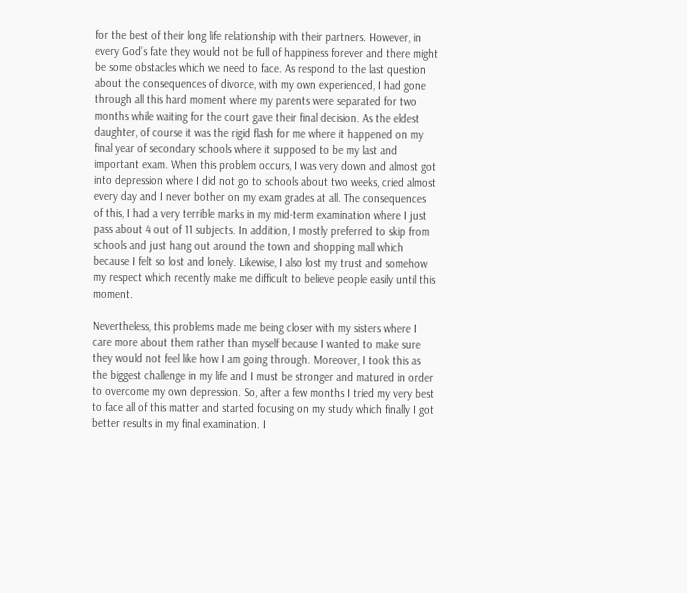for the best of their long life relationship with their partners. However, in every God’s fate they would not be full of happiness forever and there might be some obstacles which we need to face. As respond to the last question about the consequences of divorce, with my own experienced, I had gone through all this hard moment where my parents were separated for two months while waiting for the court gave their final decision. As the eldest daughter, of course it was the rigid flash for me where it happened on my final year of secondary schools where it supposed to be my last and important exam. When this problem occurs, I was very down and almost got into depression where I did not go to schools about two weeks, cried almost every day and I never bother on my exam grades at all. The consequences of this, I had a very terrible marks in my mid-term examination where I just pass about 4 out of 11 subjects. In addition, I mostly preferred to skip from schools and just hang out around the town and shopping mall which because I felt so lost and lonely. Likewise, I also lost my trust and somehow my respect which recently make me difficult to believe people easily until this moment.

Nevertheless, this problems made me being closer with my sisters where I care more about them rather than myself because I wanted to make sure they would not feel like how I am going through. Moreover, I took this as the biggest challenge in my life and I must be stronger and matured in order to overcome my own depression. So, after a few months I tried my very best to face all of this matter and started focusing on my study which finally I got better results in my final examination. I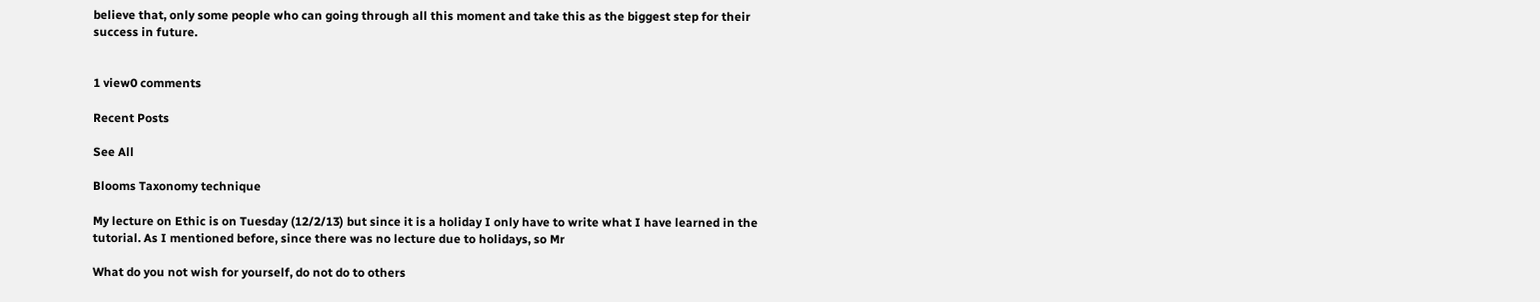believe that, only some people who can going through all this moment and take this as the biggest step for their success in future.


1 view0 comments

Recent Posts

See All

Blooms Taxonomy technique

My lecture on Ethic is on Tuesday (12/2/13) but since it is a holiday I only have to write what I have learned in the tutorial. As I mentioned before, since there was no lecture due to holidays, so Mr

What do you not wish for yourself, do not do to others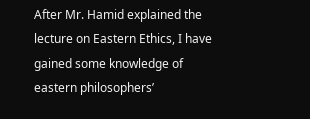After Mr. Hamid explained the lecture on Eastern Ethics, I have gained some knowledge of eastern philosophers’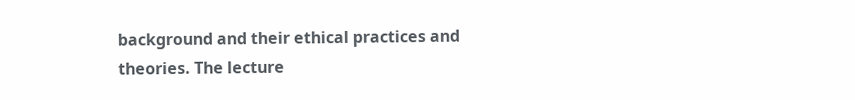background and their ethical practices and theories. The lecture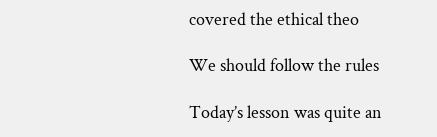covered the ethical theo

We should follow the rules

Today’s lesson was quite an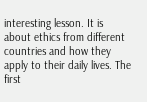interesting lesson. It is about ethics from different countries and how they apply to their daily lives. The first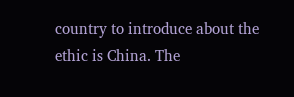country to introduce about the ethic is China. The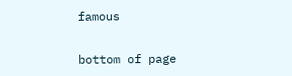famous


bottom of page